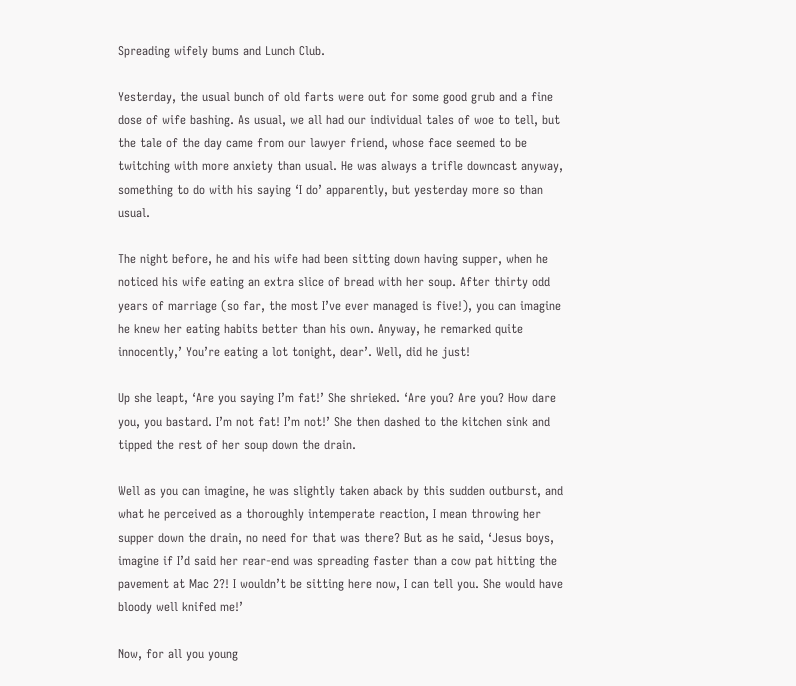Spreading wifely bums and Lunch Club.

Yesterday, the usual bunch of old farts were out for some good grub and a fine dose of wife bashing. As usual, we all had our individual tales of woe to tell, but the tale of the day came from our lawyer friend, whose face seemed to be twitching with more anxiety than usual. He was always a trifle downcast anyway, something to do with his saying ‘I do’ apparently, but yesterday more so than usual.

The night before, he and his wife had been sitting down having supper, when he noticed his wife eating an extra slice of bread with her soup. After thirty odd years of marriage (so far, the most I’ve ever managed is five!), you can imagine he knew her eating habits better than his own. Anyway, he remarked quite innocently,’ You’re eating a lot tonight, dear’. Well, did he just!

Up she leapt, ‘Are you saying I’m fat!’ She shrieked. ‘Are you? Are you? How dare you, you bastard. I’m not fat! I’m not!’ She then dashed to the kitchen sink and tipped the rest of her soup down the drain.

Well as you can imagine, he was slightly taken aback by this sudden outburst, and what he perceived as a thoroughly intemperate reaction, I mean throwing her supper down the drain, no need for that was there? But as he said, ‘Jesus boys, imagine if I’d said her rear-end was spreading faster than a cow pat hitting the pavement at Mac 2?! I wouldn’t be sitting here now, I can tell you. She would have bloody well knifed me!’

Now, for all you young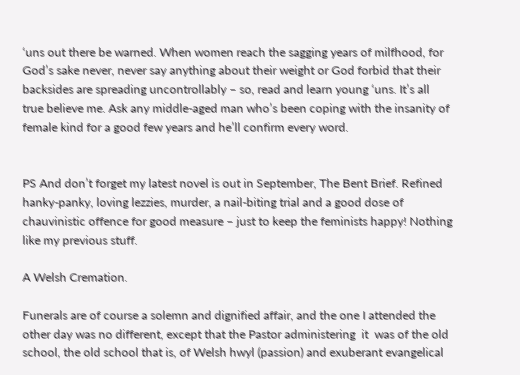‘uns out there be warned. When women reach the sagging years of milfhood, for God’s sake never, never say anything about their weight or God forbid that their backsides are spreading uncontrollably – so, read and learn young ‘uns. It’s all true believe me. Ask any middle-aged man who’s been coping with the insanity of female kind for a good few years and he’ll confirm every word.


PS And don’t forget my latest novel is out in September, The Bent Brief. Refined hanky-panky, loving lezzies, murder, a nail-biting trial and a good dose of chauvinistic offence for good measure – just to keep the feminists happy! Nothing like my previous stuff.

A Welsh Cremation.

Funerals are of course a solemn and dignified affair, and the one I attended the other day was no different, except that the Pastor administering  it  was of the old school, the old school that is, of Welsh hwyl (passion) and exuberant evangelical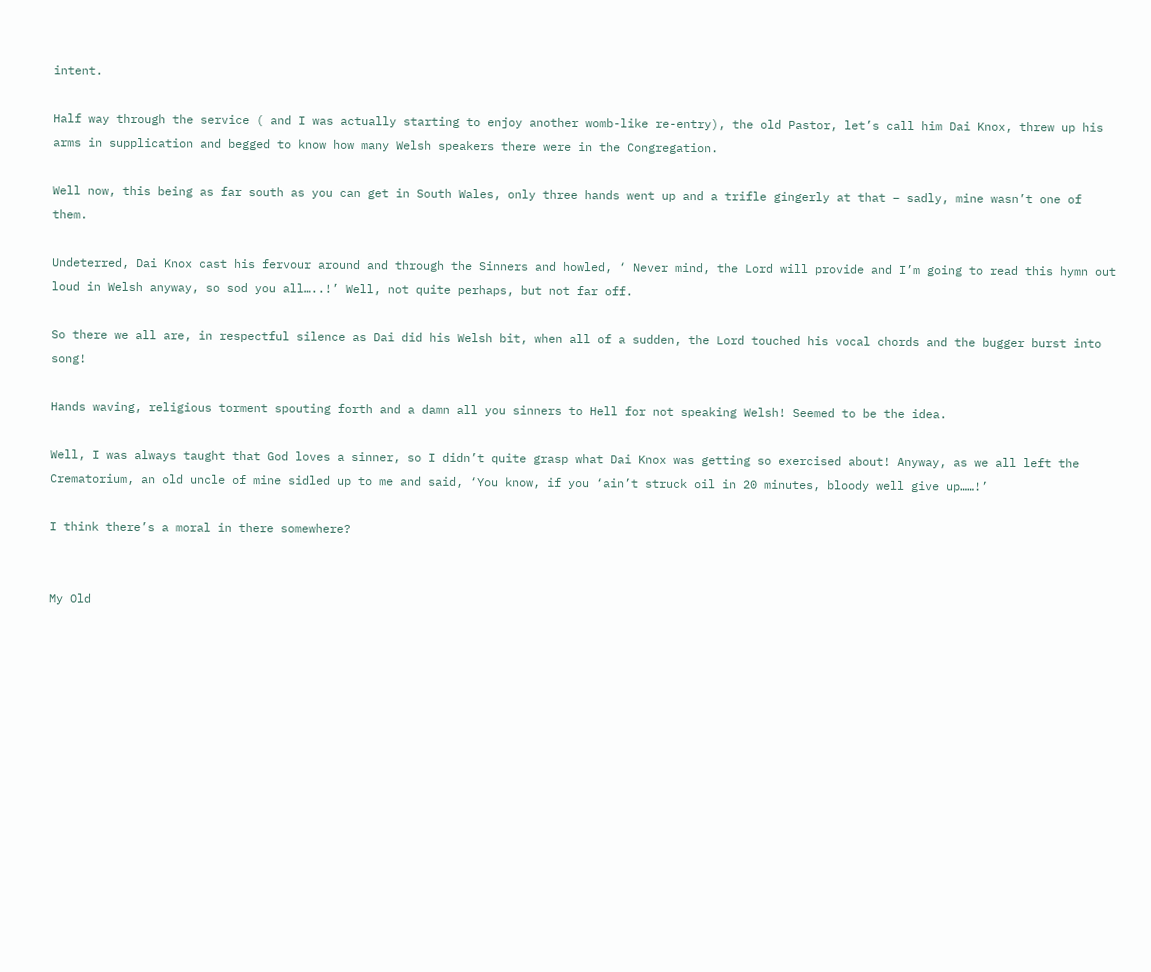intent.

Half way through the service ( and I was actually starting to enjoy another womb-like re-entry), the old Pastor, let’s call him Dai Knox, threw up his arms in supplication and begged to know how many Welsh speakers there were in the Congregation.

Well now, this being as far south as you can get in South Wales, only three hands went up and a trifle gingerly at that – sadly, mine wasn’t one of them.

Undeterred, Dai Knox cast his fervour around and through the Sinners and howled, ‘ Never mind, the Lord will provide and I’m going to read this hymn out loud in Welsh anyway, so sod you all…..!’ Well, not quite perhaps, but not far off.

So there we all are, in respectful silence as Dai did his Welsh bit, when all of a sudden, the Lord touched his vocal chords and the bugger burst into song!

Hands waving, religious torment spouting forth and a damn all you sinners to Hell for not speaking Welsh! Seemed to be the idea.

Well, I was always taught that God loves a sinner, so I didn’t quite grasp what Dai Knox was getting so exercised about! Anyway, as we all left the Crematorium, an old uncle of mine sidled up to me and said, ‘You know, if you ‘ain’t struck oil in 20 minutes, bloody well give up……!’

I think there’s a moral in there somewhere?


My Old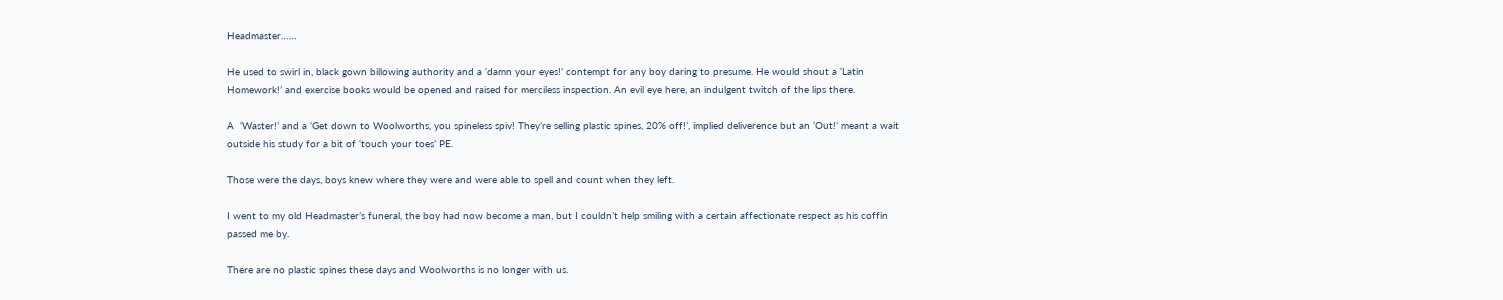Headmaster……

He used to swirl in, black gown billowing authority and a ‘damn your eyes!’ contempt for any boy daring to presume. He would shout a ‘Latin Homework!’ and exercise books would be opened and raised for merciless inspection. An evil eye here, an indulgent twitch of the lips there.

A  ‘Waster!’ and a ‘Get down to Woolworths, you spineless spiv! They’re selling plastic spines, 20% off!’, implied deliverence but an ‘Out!’ meant a wait outside his study for a bit of ‘touch your toes’ PE.

Those were the days, boys knew where they were and were able to spell and count when they left.

I went to my old Headmaster’s funeral, the boy had now become a man, but I couldn’t help smiling with a certain affectionate respect as his coffin passed me by.

There are no plastic spines these days and Woolworths is no longer with us.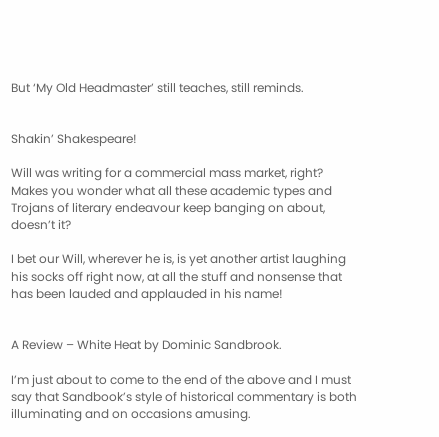But ‘My Old Headmaster’ still teaches, still reminds.


Shakin’ Shakespeare!

Will was writing for a commercial mass market, right? Makes you wonder what all these academic types and Trojans of literary endeavour keep banging on about, doesn’t it?

I bet our Will, wherever he is, is yet another artist laughing his socks off right now, at all the stuff and nonsense that has been lauded and applauded in his name!


A Review – White Heat by Dominic Sandbrook.

I’m just about to come to the end of the above and I must say that Sandbook’s style of historical commentary is both illuminating and on occasions amusing.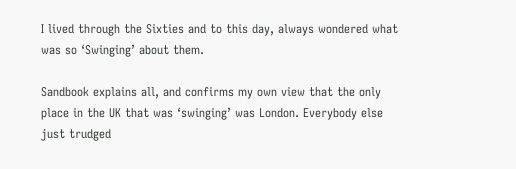I lived through the Sixties and to this day, always wondered what was so ‘Swinging’ about them.

Sandbook explains all, and confirms my own view that the only place in the UK that was ‘swinging’ was London. Everybody else just trudged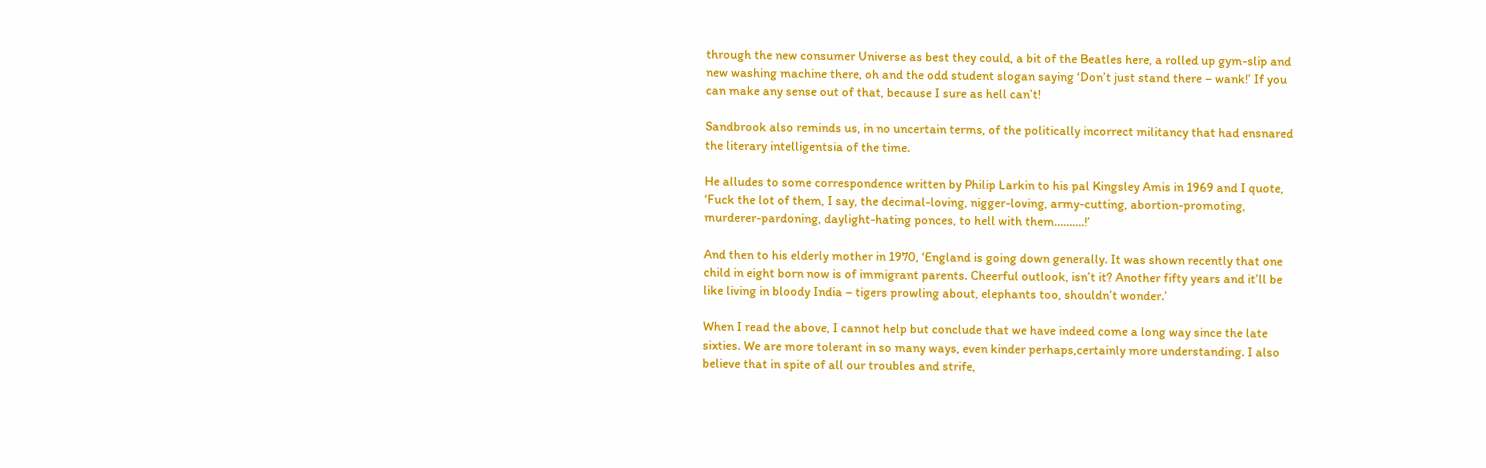through the new consumer Universe as best they could, a bit of the Beatles here, a rolled up gym-slip and new washing machine there, oh and the odd student slogan saying ‘Don’t just stand there – wank!’ If you can make any sense out of that, because I sure as hell can’t!

Sandbrook also reminds us, in no uncertain terms, of the politically incorrect militancy that had ensnared the literary intelligentsia of the time.

He alludes to some correspondence written by Philip Larkin to his pal Kingsley Amis in 1969 and I quote, ‘Fuck the lot of them, I say, the decimal-loving, nigger-loving, army-cutting, abortion-promoting, murderer-pardoning, daylight-hating ponces, to hell with them……….!’

And then to his elderly mother in 1970, ‘England is going down generally. It was shown recently that one child in eight born now is of immigrant parents. Cheerful outlook, isn’t it? Another fifty years and it’ll be like living in bloody India – tigers prowling about, elephants too, shouldn’t wonder.’

When I read the above, I cannot help but conclude that we have indeed come a long way since the late sixties. We are more tolerant in so many ways, even kinder perhaps,certainly more understanding. I also believe that in spite of all our troubles and strife,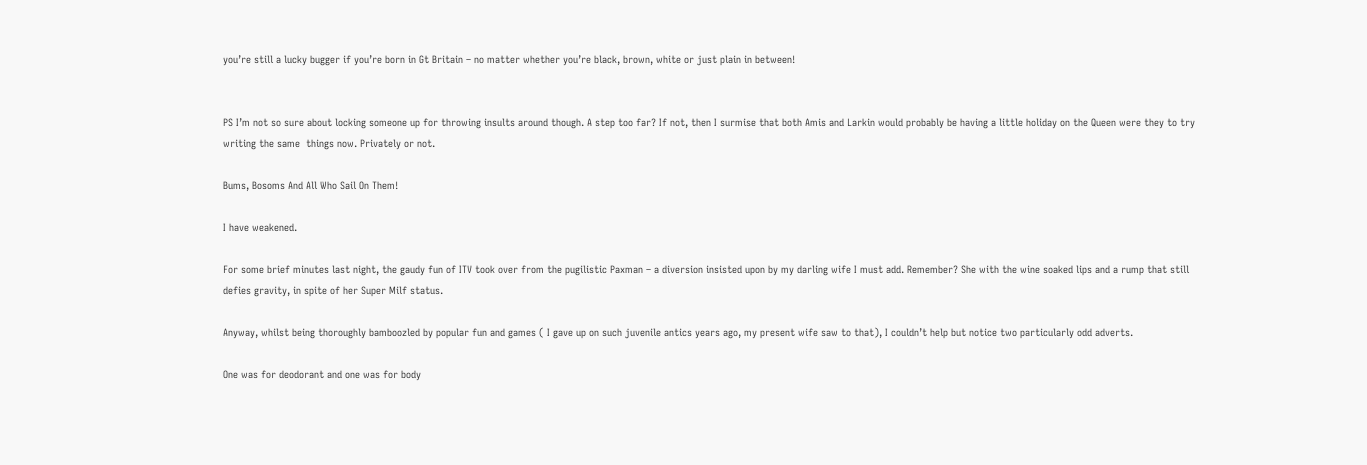you’re still a lucky bugger if you’re born in Gt Britain – no matter whether you’re black, brown, white or just plain in between!


PS I’m not so sure about locking someone up for throwing insults around though. A step too far? If not, then I surmise that both Amis and Larkin would probably be having a little holiday on the Queen were they to try writing the same  things now. Privately or not.

Bums, Bosoms And All Who Sail On Them!

I have weakened.

For some brief minutes last night, the gaudy fun of ITV took over from the pugilistic Paxman – a diversion insisted upon by my darling wife I must add. Remember? She with the wine soaked lips and a rump that still defies gravity, in spite of her Super Milf status.

Anyway, whilst being thoroughly bamboozled by popular fun and games ( I gave up on such juvenile antics years ago, my present wife saw to that), I couldn’t help but notice two particularly odd adverts.

One was for deodorant and one was for body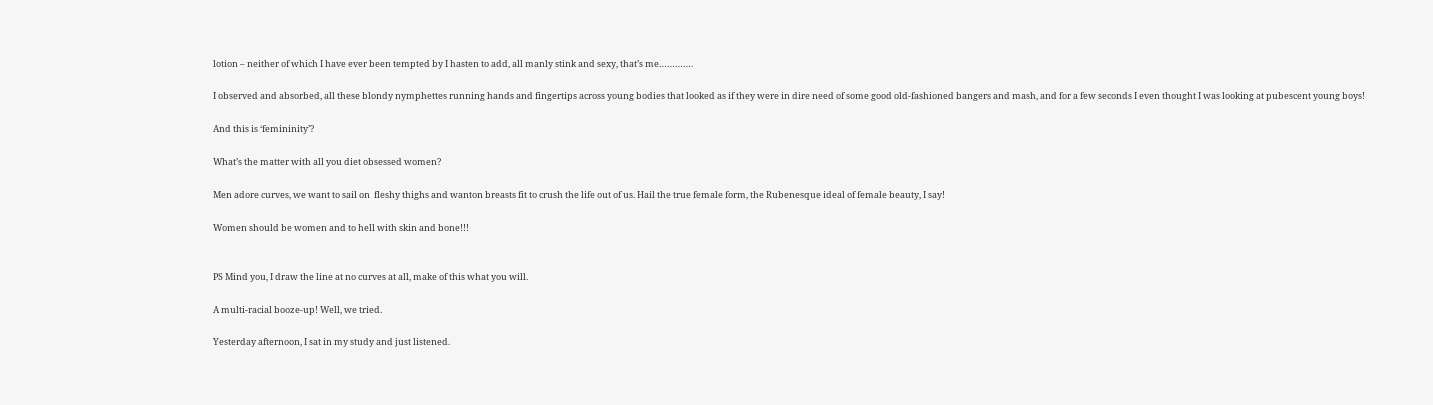lotion – neither of which I have ever been tempted by I hasten to add, all manly stink and sexy, that’s me………….

I observed and absorbed, all these blondy nymphettes running hands and fingertips across young bodies that looked as if they were in dire need of some good old-fashioned bangers and mash, and for a few seconds I even thought I was looking at pubescent young boys!

And this is ‘femininity’?

What’s the matter with all you diet obsessed women?

Men adore curves, we want to sail on  fleshy thighs and wanton breasts fit to crush the life out of us. Hail the true female form, the Rubenesque ideal of female beauty, I say!

Women should be women and to hell with skin and bone!!!


PS Mind you, I draw the line at no curves at all, make of this what you will.

A multi-racial booze-up! Well, we tried.

Yesterday afternoon, I sat in my study and just listened.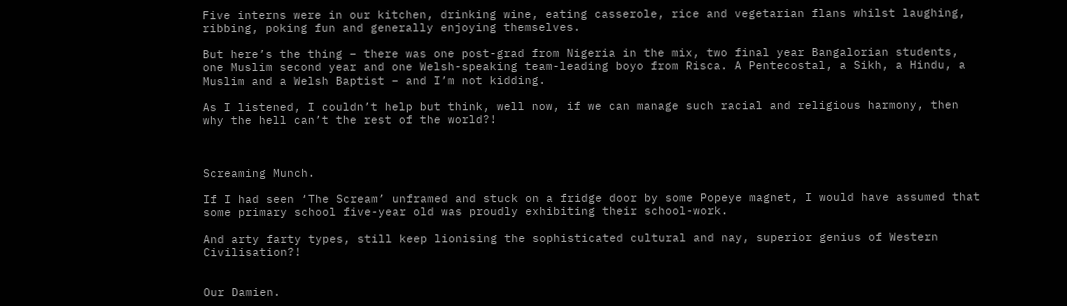Five interns were in our kitchen, drinking wine, eating casserole, rice and vegetarian flans whilst laughing, ribbing, poking fun and generally enjoying themselves.

But here’s the thing – there was one post-grad from Nigeria in the mix, two final year Bangalorian students, one Muslim second year and one Welsh-speaking team-leading boyo from Risca. A Pentecostal, a Sikh, a Hindu, a Muslim and a Welsh Baptist – and I’m not kidding.

As I listened, I couldn’t help but think, well now, if we can manage such racial and religious harmony, then why the hell can’t the rest of the world?!



Screaming Munch.

If I had seen ‘The Scream’ unframed and stuck on a fridge door by some Popeye magnet, I would have assumed that some primary school five-year old was proudly exhibiting their school-work.

And arty farty types, still keep lionising the sophisticated cultural and nay, superior genius of Western Civilisation?!


Our Damien.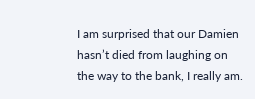I am surprised that our Damien hasn’t died from laughing on the way to the bank, I really am.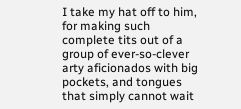I take my hat off to him, for making such complete tits out of a group of ever-so-clever arty aficionados with big pockets, and tongues that simply cannot wait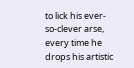to lick his ever-so-clever arse, every time he drops his artistic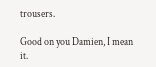trousers.

Good on you Damien, I mean it.